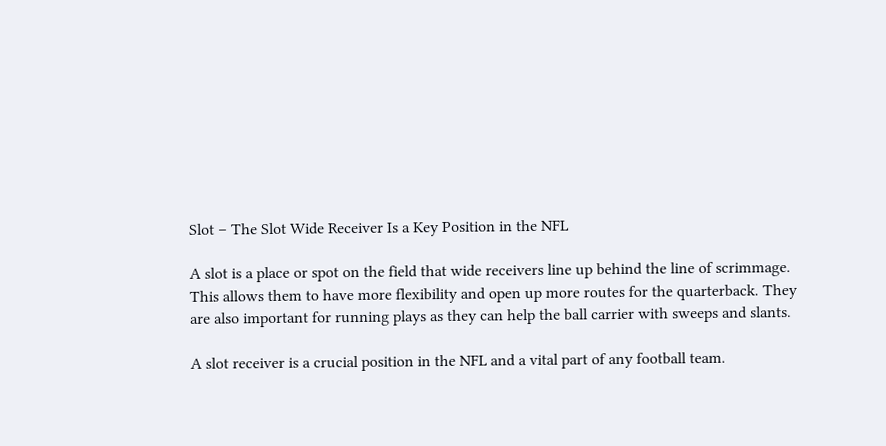Slot – The Slot Wide Receiver Is a Key Position in the NFL

A slot is a place or spot on the field that wide receivers line up behind the line of scrimmage. This allows them to have more flexibility and open up more routes for the quarterback. They are also important for running plays as they can help the ball carrier with sweeps and slants.

A slot receiver is a crucial position in the NFL and a vital part of any football team.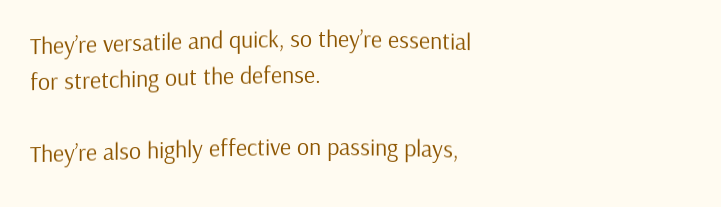They’re versatile and quick, so they’re essential for stretching out the defense.

They’re also highly effective on passing plays,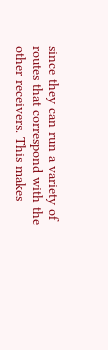since they can run a variety of routes that correspond with the other receivers. This makes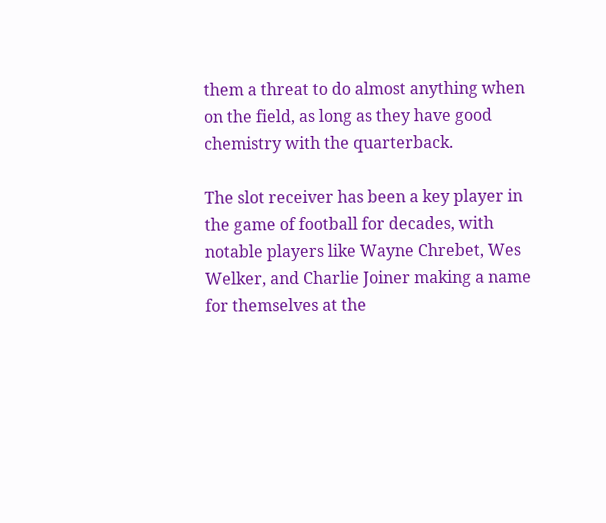them a threat to do almost anything when on the field, as long as they have good chemistry with the quarterback.

The slot receiver has been a key player in the game of football for decades, with notable players like Wayne Chrebet, Wes Welker, and Charlie Joiner making a name for themselves at the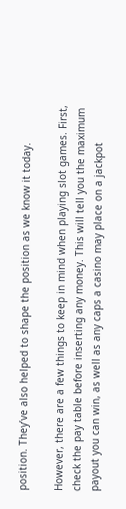position. They’ve also helped to shape the position as we know it today.

However, there are a few things to keep in mind when playing slot games. First, check the pay table before inserting any money. This will tell you the maximum payout you can win, as well as any caps a casino may place on a jackpot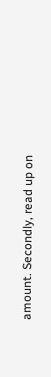amount. Secondly, read up on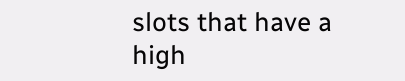slots that have a high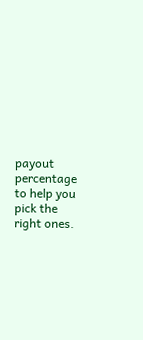payout percentage to help you pick the right ones.